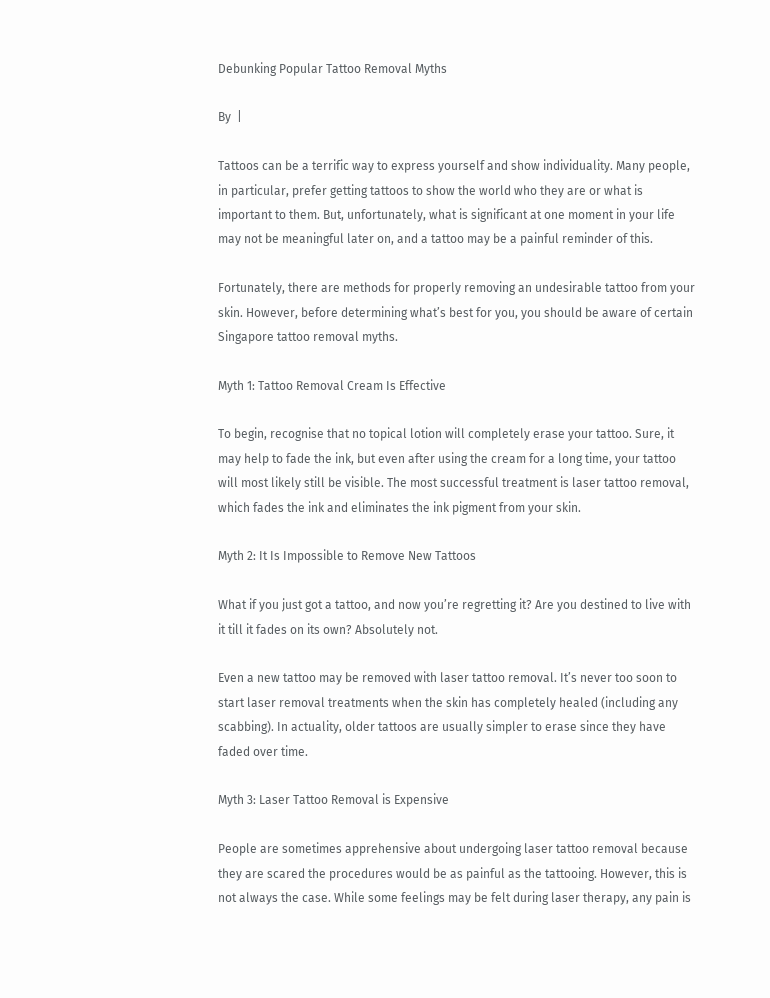Debunking Popular Tattoo Removal Myths

By  |

Tattoos can be a terrific way to express yourself and show individuality. Many people, in particular, prefer getting tattoos to show the world who they are or what is important to them. But, unfortunately, what is significant at one moment in your life may not be meaningful later on, and a tattoo may be a painful reminder of this.

Fortunately, there are methods for properly removing an undesirable tattoo from your skin. However, before determining what’s best for you, you should be aware of certain Singapore tattoo removal myths.

Myth 1: Tattoo Removal Cream Is Effective

To begin, recognise that no topical lotion will completely erase your tattoo. Sure, it may help to fade the ink, but even after using the cream for a long time, your tattoo will most likely still be visible. The most successful treatment is laser tattoo removal, which fades the ink and eliminates the ink pigment from your skin.

Myth 2: It Is Impossible to Remove New Tattoos

What if you just got a tattoo, and now you’re regretting it? Are you destined to live with it till it fades on its own? Absolutely not.

Even a new tattoo may be removed with laser tattoo removal. It’s never too soon to start laser removal treatments when the skin has completely healed (including any scabbing). In actuality, older tattoos are usually simpler to erase since they have faded over time.

Myth 3: Laser Tattoo Removal is Expensive

People are sometimes apprehensive about undergoing laser tattoo removal because they are scared the procedures would be as painful as the tattooing. However, this is not always the case. While some feelings may be felt during laser therapy, any pain is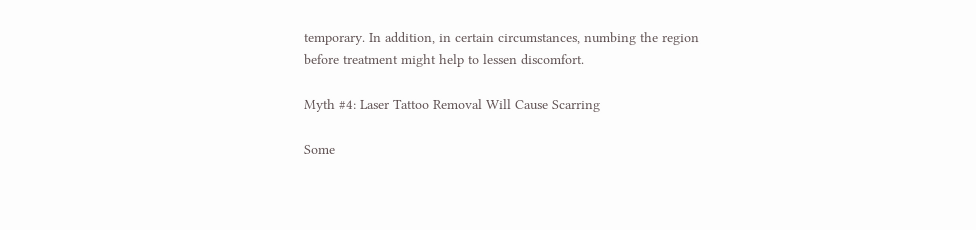temporary. In addition, in certain circumstances, numbing the region before treatment might help to lessen discomfort.

Myth #4: Laser Tattoo Removal Will Cause Scarring

Some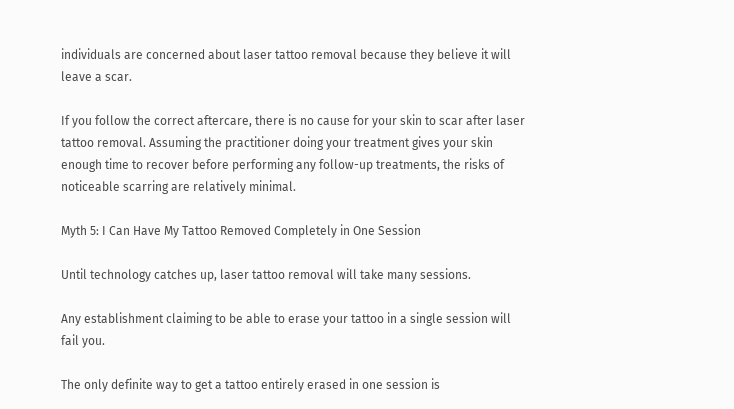individuals are concerned about laser tattoo removal because they believe it will leave a scar.

If you follow the correct aftercare, there is no cause for your skin to scar after laser tattoo removal. Assuming the practitioner doing your treatment gives your skin enough time to recover before performing any follow-up treatments, the risks of noticeable scarring are relatively minimal.

Myth 5: I Can Have My Tattoo Removed Completely in One Session

Until technology catches up, laser tattoo removal will take many sessions.

Any establishment claiming to be able to erase your tattoo in a single session will fail you.

The only definite way to get a tattoo entirely erased in one session is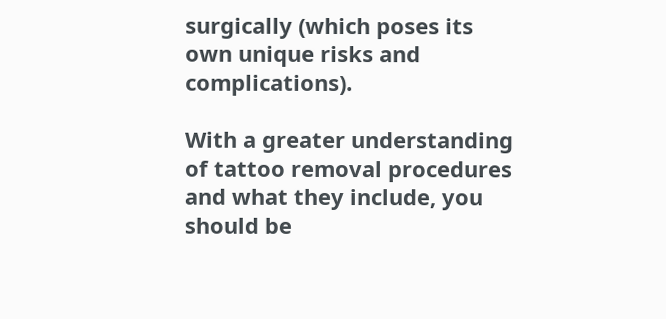surgically (which poses its own unique risks and complications).

With a greater understanding of tattoo removal procedures and what they include, you should be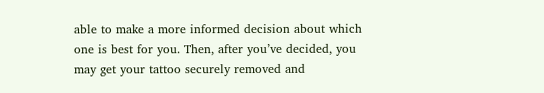able to make a more informed decision about which one is best for you. Then, after you’ve decided, you may get your tattoo securely removed and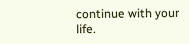continue with your life.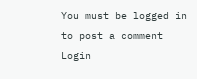You must be logged in to post a comment Login